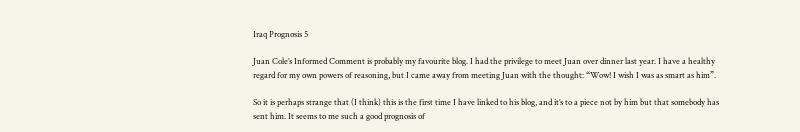Iraq Prognosis 5

Juan Cole’s Informed Comment is probably my favourite blog. I had the privilege to meet Juan over dinner last year. I have a healthy regard for my own powers of reasoning, but I came away from meeting Juan with the thought: “Wow! I wish I was as smart as him”.

So it is perhaps strange that (I think) this is the first time I have linked to his blog, and it’s to a piece not by him but that somebody has sent him. It seems to me such a good prognosis of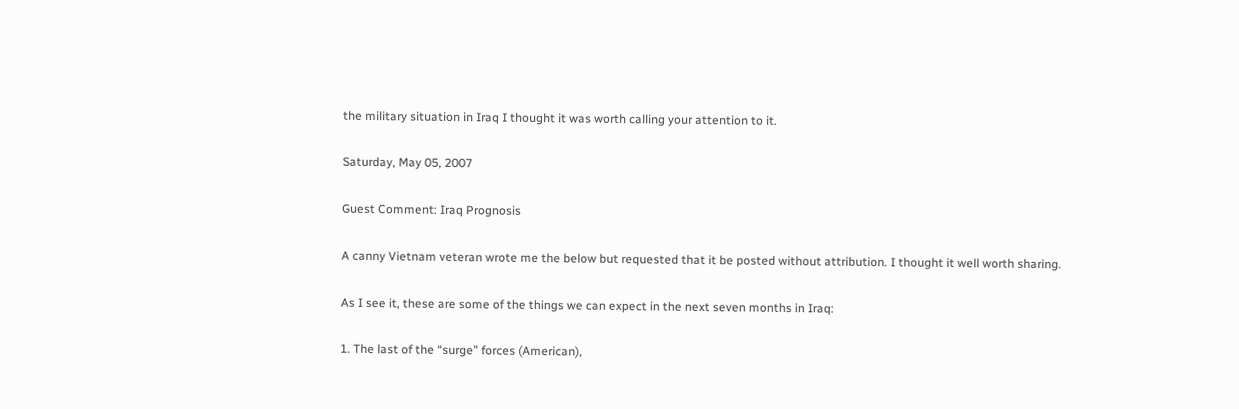the military situation in Iraq I thought it was worth calling your attention to it.

Saturday, May 05, 2007

Guest Comment: Iraq Prognosis

A canny Vietnam veteran wrote me the below but requested that it be posted without attribution. I thought it well worth sharing.

As I see it, these are some of the things we can expect in the next seven months in Iraq:

1. The last of the “surge” forces (American),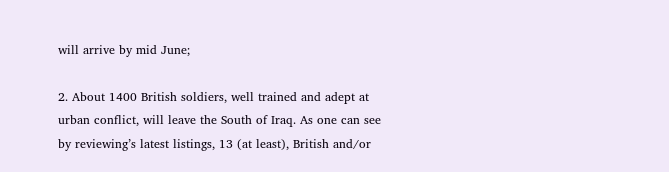will arrive by mid June;

2. About 1400 British soldiers, well trained and adept at urban conflict, will leave the South of Iraq. As one can see by reviewing’s latest listings, 13 (at least), British and/or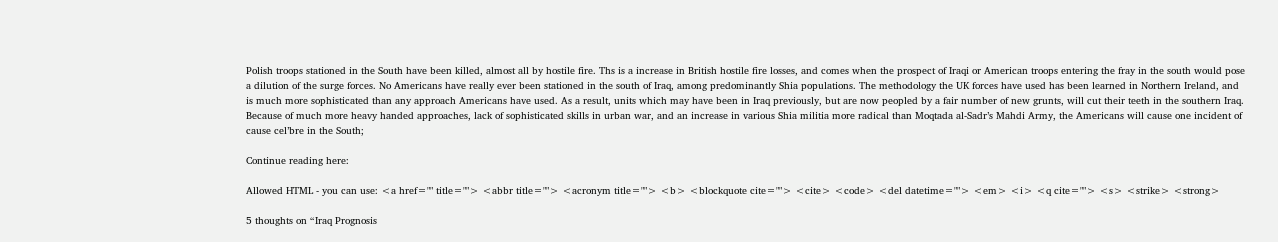Polish troops stationed in the South have been killed, almost all by hostile fire. Ths is a increase in British hostile fire losses, and comes when the prospect of Iraqi or American troops entering the fray in the south would pose a dilution of the surge forces. No Americans have really ever been stationed in the south of Iraq, among predominantly Shia populations. The methodology the UK forces have used has been learned in Northern Ireland, and is much more sophisticated than any approach Americans have used. As a result, units which may have been in Iraq previously, but are now peopled by a fair number of new grunts, will cut their teeth in the southern Iraq. Because of much more heavy handed approaches, lack of sophisticated skills in urban war, and an increase in various Shia militia more radical than Moqtada al-Sadr’s Mahdi Army, the Americans will cause one incident of cause cel’bre in the South;

Continue reading here:

Allowed HTML - you can use: <a href="" title=""> <abbr title=""> <acronym title=""> <b> <blockquote cite=""> <cite> <code> <del datetime=""> <em> <i> <q cite=""> <s> <strike> <strong>

5 thoughts on “Iraq Prognosis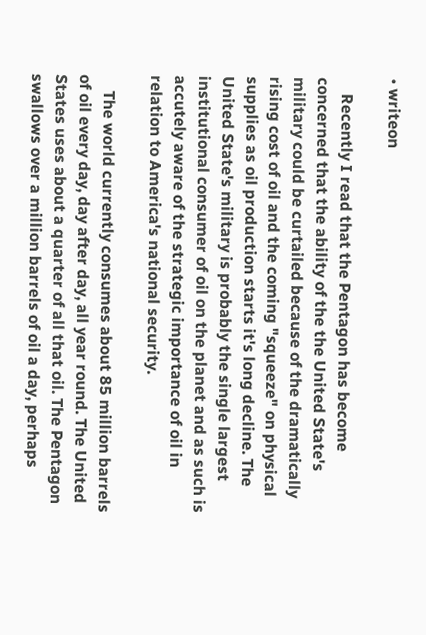• writeon

    Recently I read that the Pentagon has become concerned that the ability of the the United State's military could be curtailed because of the dramatically rising cost of oil and the coming "squeeze" on physical supplies as oil production starts it's long decline. The United State's military is probably the single largest institutional consumer of oil on the planet and as such is accutely aware of the strategic importance of oil in relation to America's national security.

    The world currently consumes about 85 million barrels of oil every day, day after day, all year round. The United States uses about a quarter of all that oil. The Pentagon swallows over a million barrels of oil a day, perhaps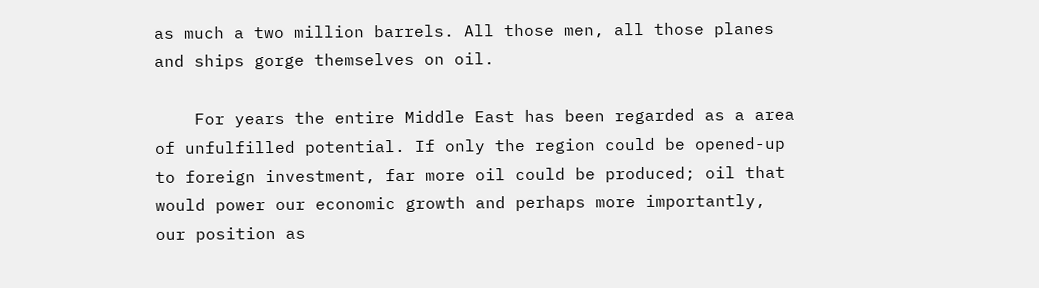as much a two million barrels. All those men, all those planes and ships gorge themselves on oil.

    For years the entire Middle East has been regarded as a area of unfulfilled potential. If only the region could be opened-up to foreign investment, far more oil could be produced; oil that would power our economic growth and perhaps more importantly, our position as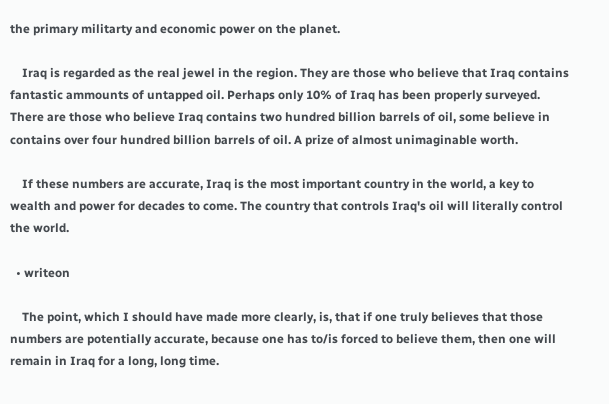the primary militarty and economic power on the planet.

    Iraq is regarded as the real jewel in the region. They are those who believe that Iraq contains fantastic ammounts of untapped oil. Perhaps only 10% of Iraq has been properly surveyed. There are those who believe Iraq contains two hundred billion barrels of oil, some believe in contains over four hundred billion barrels of oil. A prize of almost unimaginable worth.

    If these numbers are accurate, Iraq is the most important country in the world, a key to wealth and power for decades to come. The country that controls Iraq's oil will literally control the world.

  • writeon

    The point, which I should have made more clearly, is, that if one truly believes that those numbers are potentially accurate, because one has to/is forced to believe them, then one will remain in Iraq for a long, long time.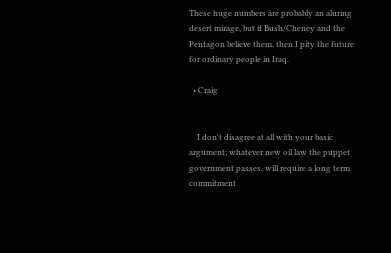These huge numbers are probably an aluring desert mirage, but if Bush/Cheney and the Pentagon believe them, then I pity the future for ordinary people in Iraq.

  • Craig


    I don't disagree at all with your basic argument; whatever new oil law the puppet government passes, will require a long term commitment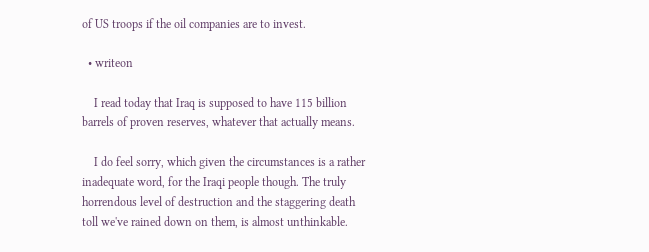of US troops if the oil companies are to invest.

  • writeon

    I read today that Iraq is supposed to have 115 billion barrels of proven reserves, whatever that actually means.

    I do feel sorry, which given the circumstances is a rather inadequate word, for the Iraqi people though. The truly horrendous level of destruction and the staggering death toll we've rained down on them, is almost unthinkable.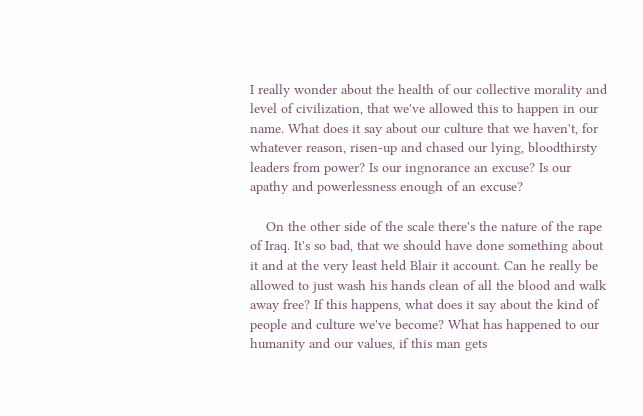I really wonder about the health of our collective morality and level of civilization, that we've allowed this to happen in our name. What does it say about our culture that we haven't, for whatever reason, risen-up and chased our lying, bloodthirsty leaders from power? Is our ingnorance an excuse? Is our apathy and powerlessness enough of an excuse?

    On the other side of the scale there's the nature of the rape of Iraq. It's so bad, that we should have done something about it and at the very least held Blair it account. Can he really be allowed to just wash his hands clean of all the blood and walk away free? If this happens, what does it say about the kind of people and culture we've become? What has happened to our humanity and our values, if this man gets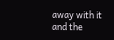away with it and the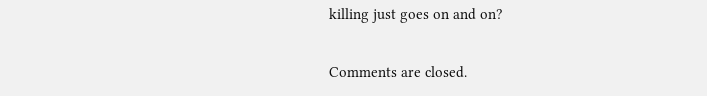killing just goes on and on?

Comments are closed.